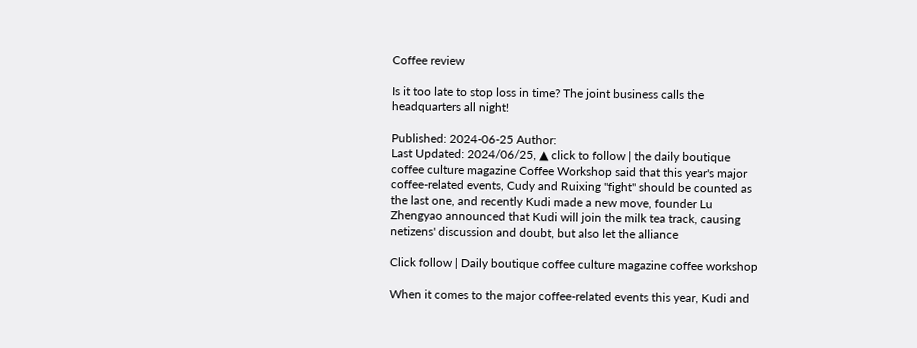Coffee review

Is it too late to stop loss in time? The joint business calls the headquarters all night!

Published: 2024-06-25 Author:
Last Updated: 2024/06/25, ▲ click to follow | the daily boutique coffee culture magazine Coffee Workshop said that this year's major coffee-related events, Cudy and Ruixing "fight" should be counted as the last one, and recently Kudi made a new move, founder Lu Zhengyao announced that Kudi will join the milk tea track, causing netizens' discussion and doubt, but also let the alliance

Click follow | Daily boutique coffee culture magazine coffee workshop

When it comes to the major coffee-related events this year, Kudi and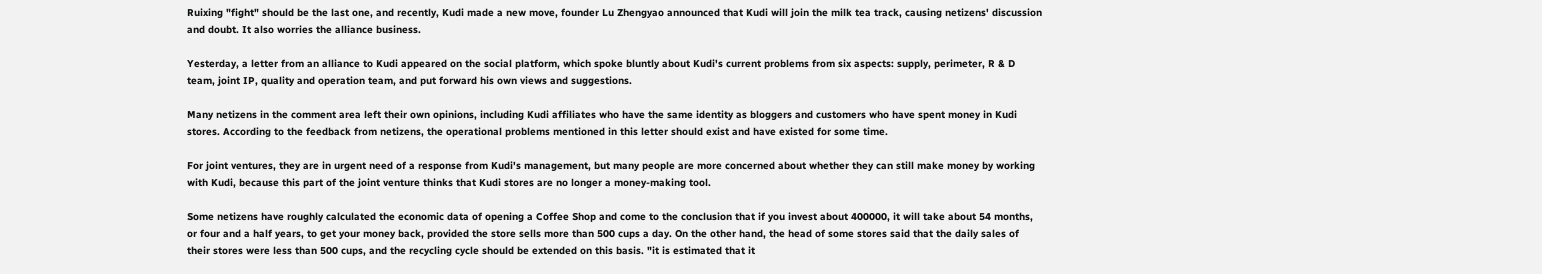Ruixing "fight" should be the last one, and recently, Kudi made a new move, founder Lu Zhengyao announced that Kudi will join the milk tea track, causing netizens' discussion and doubt. It also worries the alliance business.

Yesterday, a letter from an alliance to Kudi appeared on the social platform, which spoke bluntly about Kudi's current problems from six aspects: supply, perimeter, R & D team, joint IP, quality and operation team, and put forward his own views and suggestions.

Many netizens in the comment area left their own opinions, including Kudi affiliates who have the same identity as bloggers and customers who have spent money in Kudi stores. According to the feedback from netizens, the operational problems mentioned in this letter should exist and have existed for some time.

For joint ventures, they are in urgent need of a response from Kudi's management, but many people are more concerned about whether they can still make money by working with Kudi, because this part of the joint venture thinks that Kudi stores are no longer a money-making tool.

Some netizens have roughly calculated the economic data of opening a Coffee Shop and come to the conclusion that if you invest about 400000, it will take about 54 months, or four and a half years, to get your money back, provided the store sells more than 500 cups a day. On the other hand, the head of some stores said that the daily sales of their stores were less than 500 cups, and the recycling cycle should be extended on this basis. "it is estimated that it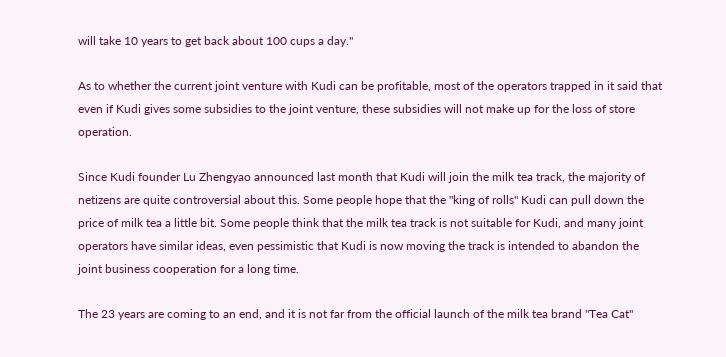will take 10 years to get back about 100 cups a day."

As to whether the current joint venture with Kudi can be profitable, most of the operators trapped in it said that even if Kudi gives some subsidies to the joint venture, these subsidies will not make up for the loss of store operation.

Since Kudi founder Lu Zhengyao announced last month that Kudi will join the milk tea track, the majority of netizens are quite controversial about this. Some people hope that the "king of rolls" Kudi can pull down the price of milk tea a little bit. Some people think that the milk tea track is not suitable for Kudi, and many joint operators have similar ideas, even pessimistic that Kudi is now moving the track is intended to abandon the joint business cooperation for a long time.

The 23 years are coming to an end, and it is not far from the official launch of the milk tea brand "Tea Cat"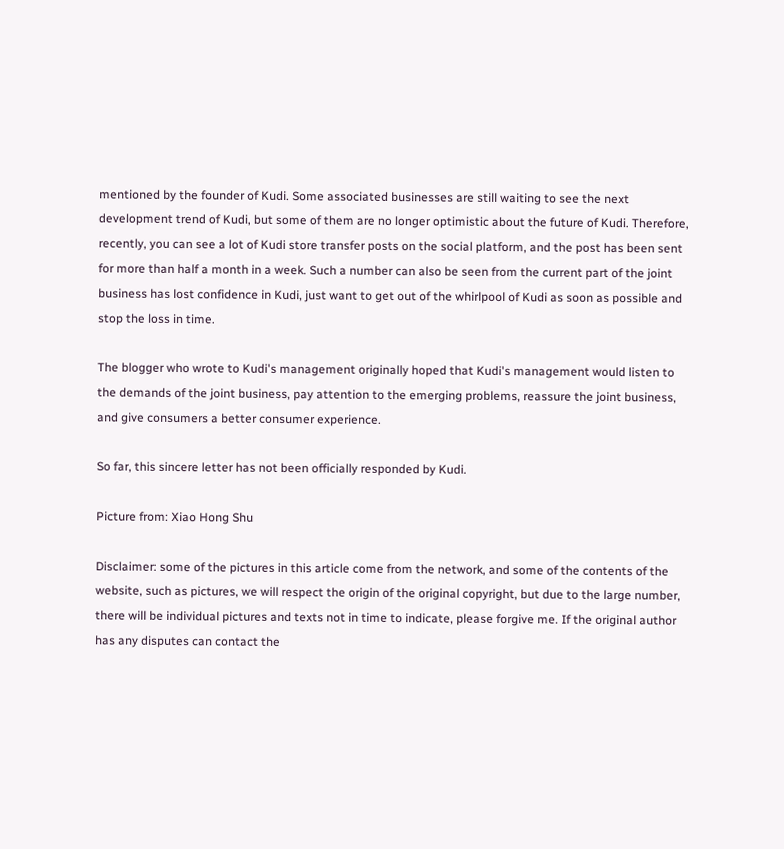mentioned by the founder of Kudi. Some associated businesses are still waiting to see the next development trend of Kudi, but some of them are no longer optimistic about the future of Kudi. Therefore, recently, you can see a lot of Kudi store transfer posts on the social platform, and the post has been sent for more than half a month in a week. Such a number can also be seen from the current part of the joint business has lost confidence in Kudi, just want to get out of the whirlpool of Kudi as soon as possible and stop the loss in time.

The blogger who wrote to Kudi's management originally hoped that Kudi's management would listen to the demands of the joint business, pay attention to the emerging problems, reassure the joint business, and give consumers a better consumer experience.

So far, this sincere letter has not been officially responded by Kudi.

Picture from: Xiao Hong Shu

Disclaimer: some of the pictures in this article come from the network, and some of the contents of the website, such as pictures, we will respect the origin of the original copyright, but due to the large number, there will be individual pictures and texts not in time to indicate, please forgive me. If the original author has any disputes can contact the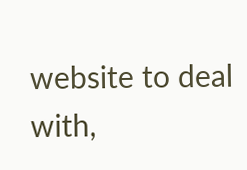website to deal with,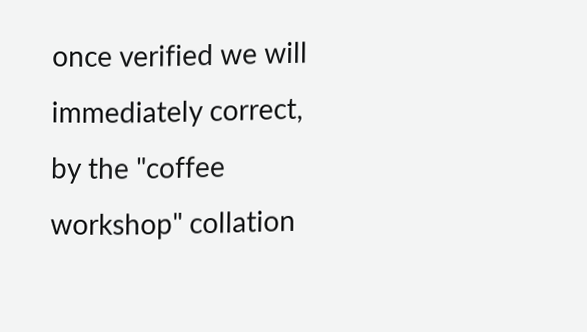once verified we will immediately correct, by the "coffee workshop" collation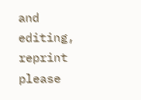and editing, reprint please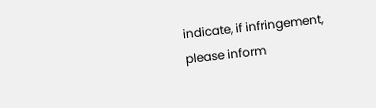indicate, if infringement, please inform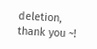deletion, thank you ~!